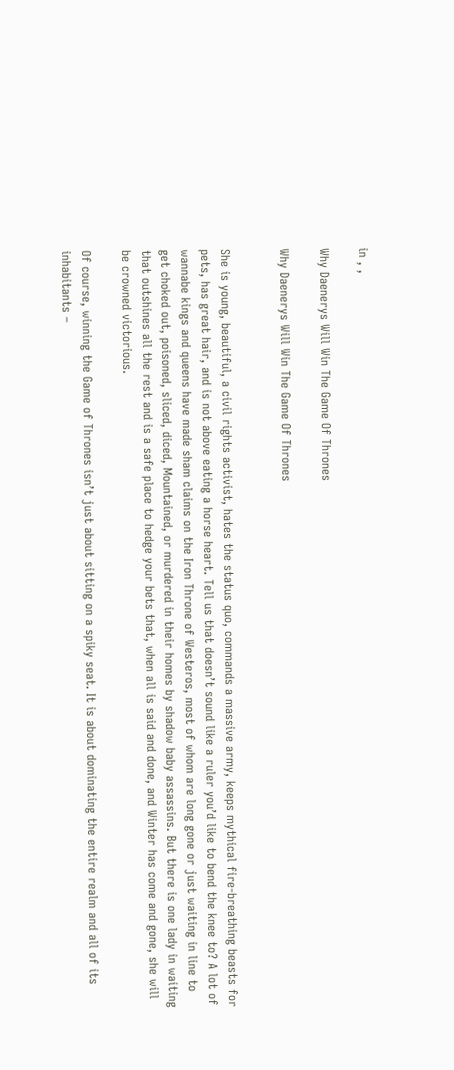in , ,

Why Daenerys Will Win The Game Of Thrones

Why Daenerys Will Win The Game Of Thrones


She is young, beautiful, a civil rights activist, hates the status quo, commands a massive army, keeps mythical fire-breathing beasts for pets, has great hair, and is not above eating a horse heart. Tell us that doesn’t sound like a ruler you’d like to bend the knee to? A lot of wannabe kings and queens have made sham claims on the Iron Throne of Westeros, most of whom are long gone or just waiting in line to get choked out, poisoned, sliced, diced, Mountained, or murdered in their homes by shadow baby assassins. But there is one lady in waiting that outshines all the rest and is a safe place to hedge your bets that, when all is said and done, and Winter has come and gone, she will be crowned victorious.

Of course, winning the Game of Thrones isn’t just about sitting on a spiky seat. It is about dominating the entire realm and all of its inhabitants –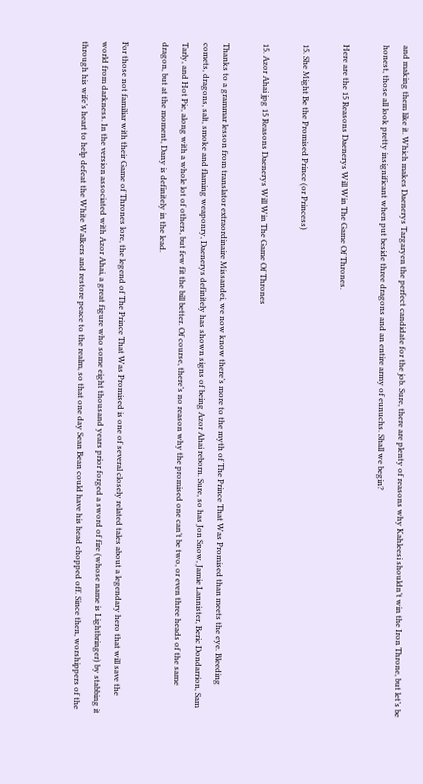and making them like it. Which makes Daenerys Targaryen the perfect candidate for the job. Sure, there are plenty of reasons why Kahleesi shouldn’t win the Iron Throne, but let’s be honest, those all look pretty insignificant when put beside three dragons and an entire army of eunuchs. Shall we begin?

Here are the 15 Reasons Daenerys Will Win The Game Of Thrones.

15. She Might Be the Promised Prince (or Princess)

15. Azor Ahai jpg 15 Reasons Daenerys Will Win The Game Of Thrones

Thanks to a grammar lesson from translator extraordinaire Missandei, we now know there’s more to the myth of The Prince That Was Promised than meets the eye. Bleeding comets, dragons, salt, smoke and flaming weaponry, Daenerys definitely has shown signs of being Azor Ahai reborn. Sure, so has Jon Snow, Jamie Lannister, Beric Dondarrion, Sam Tarly, and Hot Pie, along with a whole lot of others, but few fit the bill better. Of course, there’s no reason why the promised one can’t be two, or even three heads of the same dragon, but at the moment, Dany is definitely in the lead.

For those not familiar with their Game of Thrones lore, the legend of The Prince That Was Promised is one of several closely related tales about a legendary hero that will save the world from darkness. In the version associated with Azor Ahai, a great figure who some eight thousand years prior forged a sword of fire (whose name is Lightbringer) by stabbing it through his wife’s heart to help defeat the White Walkers and restore peace to the realm, so that one day Sean Bean could have his head chopped off. Since then, worshippers of the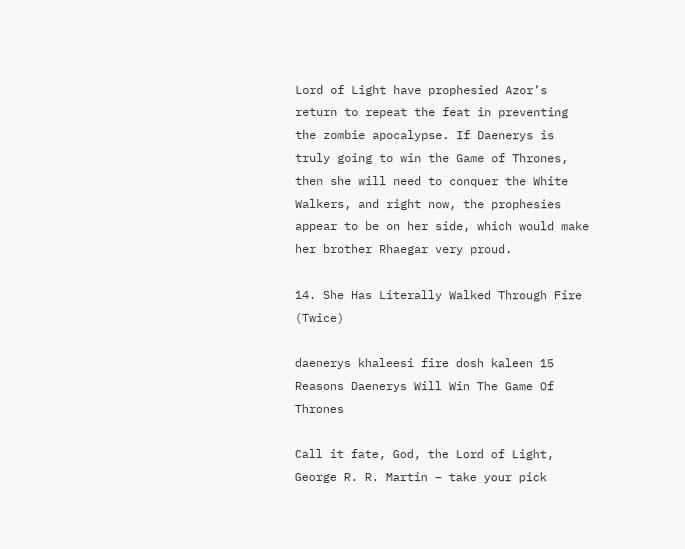Lord of Light have prophesied Azor’s return to repeat the feat in preventing the zombie apocalypse. If Daenerys is truly going to win the Game of Thrones, then she will need to conquer the White Walkers, and right now, the prophesies appear to be on her side, which would make her brother Rhaegar very proud.

14. She Has Literally Walked Through Fire (Twice)

daenerys khaleesi fire dosh kaleen 15 Reasons Daenerys Will Win The Game Of Thrones

Call it fate, God, the Lord of Light, George R. R. Martin – take your pick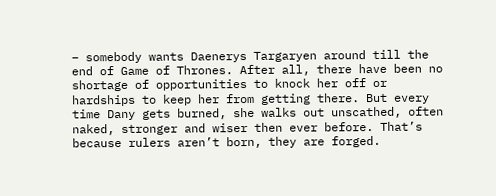– somebody wants Daenerys Targaryen around till the end of Game of Thrones. After all, there have been no shortage of opportunities to knock her off or hardships to keep her from getting there. But every time Dany gets burned, she walks out unscathed, often naked, stronger and wiser then ever before. That’s because rulers aren’t born, they are forged.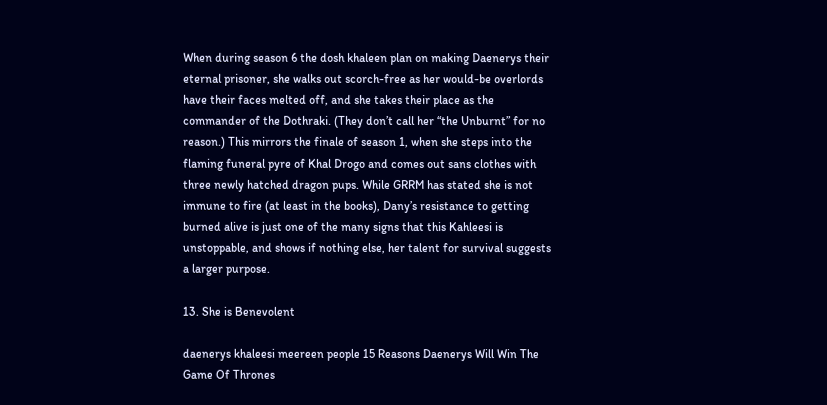When during season 6 the dosh khaleen plan on making Daenerys their eternal prisoner, she walks out scorch-free as her would-be overlords have their faces melted off, and she takes their place as the commander of the Dothraki. (They don’t call her “the Unburnt” for no reason.) This mirrors the finale of season 1, when she steps into the flaming funeral pyre of Khal Drogo and comes out sans clothes with three newly hatched dragon pups. While GRRM has stated she is not immune to fire (at least in the books), Dany’s resistance to getting burned alive is just one of the many signs that this Kahleesi is unstoppable, and shows if nothing else, her talent for survival suggests a larger purpose.

13. She is Benevolent

daenerys khaleesi meereen people 15 Reasons Daenerys Will Win The Game Of Thrones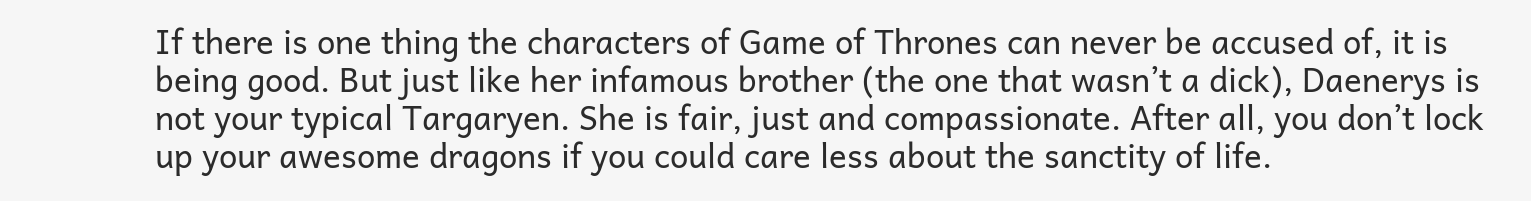If there is one thing the characters of Game of Thrones can never be accused of, it is being good. But just like her infamous brother (the one that wasn’t a dick), Daenerys is not your typical Targaryen. She is fair, just and compassionate. After all, you don’t lock up your awesome dragons if you could care less about the sanctity of life.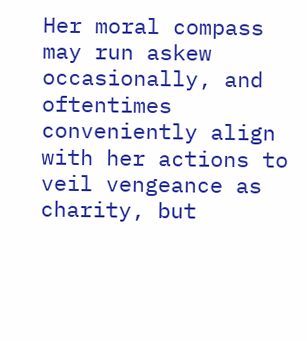Her moral compass may run askew occasionally, and oftentimes conveniently align with her actions to veil vengeance as charity, but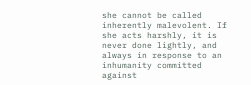she cannot be called inherently malevolent. If she acts harshly, it is never done lightly, and always in response to an inhumanity committed against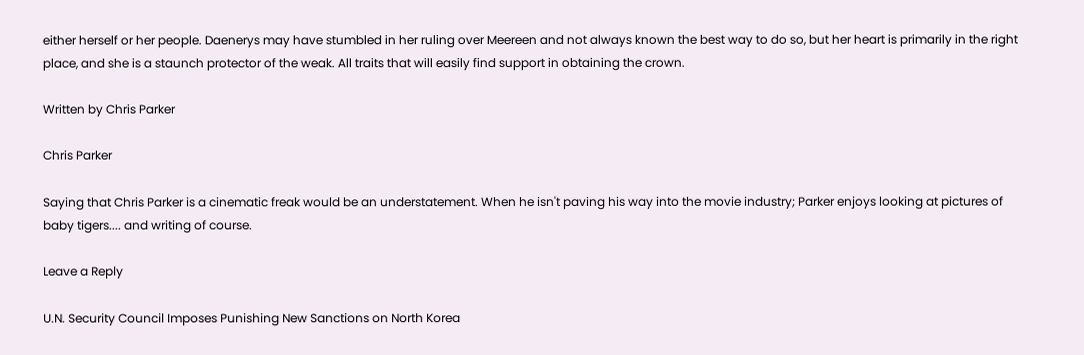either herself or her people. Daenerys may have stumbled in her ruling over Meereen and not always known the best way to do so, but her heart is primarily in the right place, and she is a staunch protector of the weak. All traits that will easily find support in obtaining the crown.

Written by Chris Parker

Chris Parker

Saying that Chris Parker is a cinematic freak would be an understatement. When he isn't paving his way into the movie industry; Parker enjoys looking at pictures of baby tigers.... and writing of course.

Leave a Reply

U.N. Security Council Imposes Punishing New Sanctions on North Korea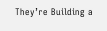They’re Building a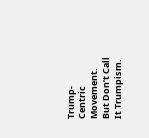Trump-Centric Movement. But Don’t Call It Trumpism.